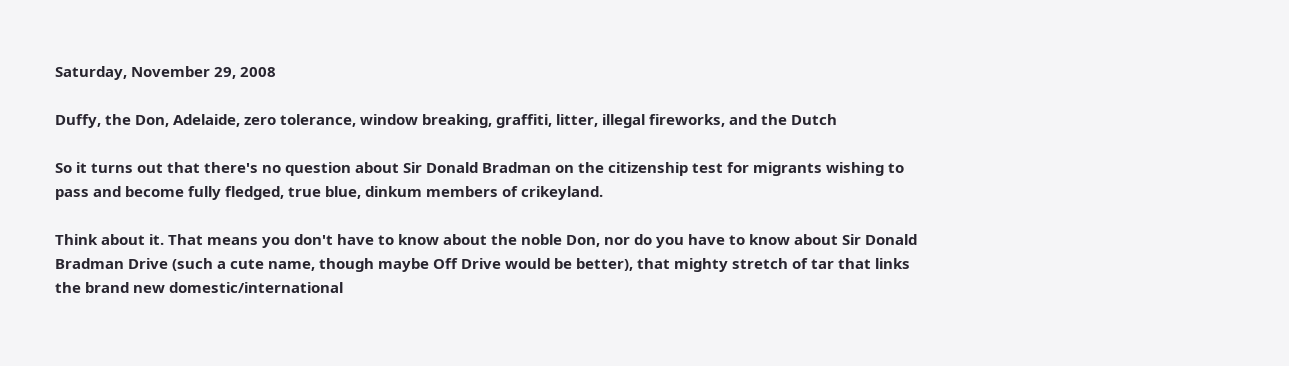Saturday, November 29, 2008

Duffy, the Don, Adelaide, zero tolerance, window breaking, graffiti, litter, illegal fireworks, and the Dutch

So it turns out that there's no question about Sir Donald Bradman on the citizenship test for migrants wishing to pass and become fully fledged, true blue, dinkum members of crikeyland.

Think about it. That means you don't have to know about the noble Don, nor do you have to know about Sir Donald Bradman Drive (such a cute name, though maybe Off Drive would be better), that mighty stretch of tar that links the brand new domestic/international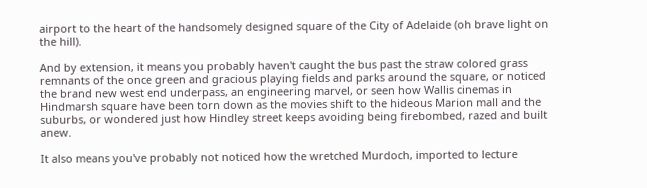airport to the heart of the handsomely designed square of the City of Adelaide (oh brave light on the hill).

And by extension, it means you probably haven't caught the bus past the straw colored grass remnants of the once green and gracious playing fields and parks around the square, or noticed the brand new west end underpass, an engineering marvel, or seen how Wallis cinemas in Hindmarsh square have been torn down as the movies shift to the hideous Marion mall and the suburbs, or wondered just how Hindley street keeps avoiding being firebombed, razed and built anew.

It also means you've probably not noticed how the wretched Murdoch, imported to lecture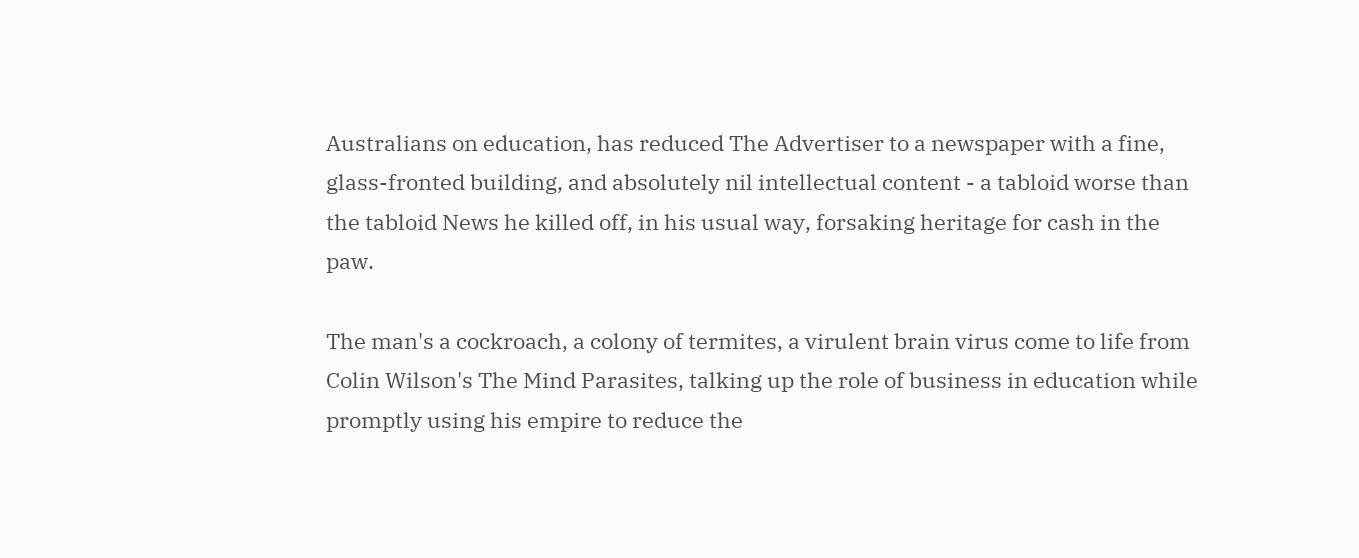Australians on education, has reduced The Advertiser to a newspaper with a fine, glass-fronted building, and absolutely nil intellectual content - a tabloid worse than the tabloid News he killed off, in his usual way, forsaking heritage for cash in the paw.

The man's a cockroach, a colony of termites, a virulent brain virus come to life from Colin Wilson's The Mind Parasites, talking up the role of business in education while promptly using his empire to reduce the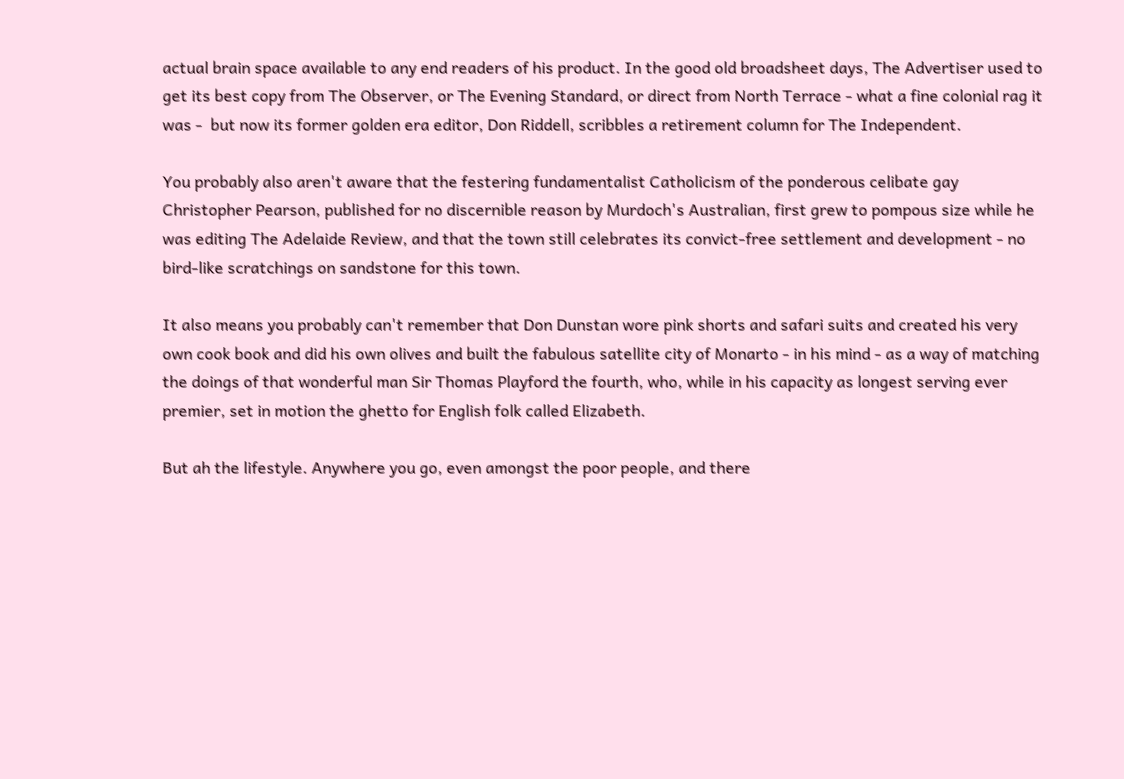actual brain space available to any end readers of his product. In the good old broadsheet days, The Advertiser used to get its best copy from The Observer, or The Evening Standard, or direct from North Terrace - what a fine colonial rag it was -  but now its former golden era editor, Don Riddell, scribbles a retirement column for The Independent.

You probably also aren't aware that the festering fundamentalist Catholicism of the ponderous celibate gay Christopher Pearson, published for no discernible reason by Murdoch's Australian, first grew to pompous size while he was editing The Adelaide Review, and that the town still celebrates its convict-free settlement and development - no bird-like scratchings on sandstone for this town.

It also means you probably can't remember that Don Dunstan wore pink shorts and safari suits and created his very own cook book and did his own olives and built the fabulous satellite city of Monarto - in his mind - as a way of matching the doings of that wonderful man Sir Thomas Playford the fourth, who, while in his capacity as longest serving ever premier, set in motion the ghetto for English folk called Elizabeth.

But ah the lifestyle. Anywhere you go, even amongst the poor people, and there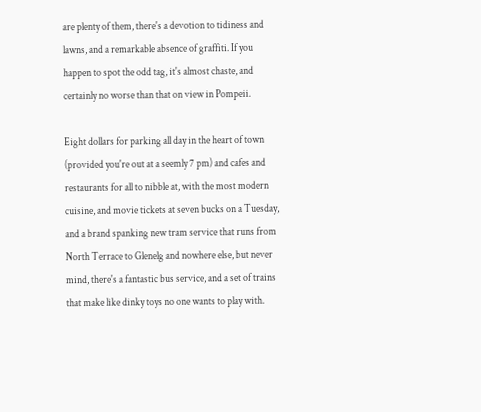are plenty of them, there's a devotion to tidiness and lawns, and a remarkable absence of graffiti. If you happen to spot the odd tag, it's almost chaste, and certainly no worse than that on view in Pompeii.

Eight dollars for parking all day in the heart of town (provided you're out at a seemly 7 pm) and cafes and restaurants for all to nibble at, with the most modern cuisine, and movie tickets at seven bucks on a Tuesday, and a brand spanking new tram service that runs from North Terrace to Glenelg and nowhere else, but never mind, there's a fantastic bus service, and a set of trains that make like dinky toys no one wants to play with.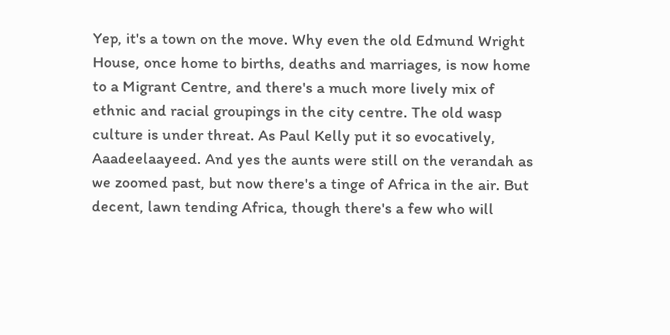Yep, it's a town on the move. Why even the old Edmund Wright House, once home to births, deaths and marriages, is now home to a Migrant Centre, and there's a much more lively mix of ethnic and racial groupings in the city centre. The old wasp culture is under threat. As Paul Kelly put it so evocatively, Aaadeelaayeed. And yes the aunts were still on the verandah as we zoomed past, but now there's a tinge of Africa in the air. But decent, lawn tending Africa, though there's a few who will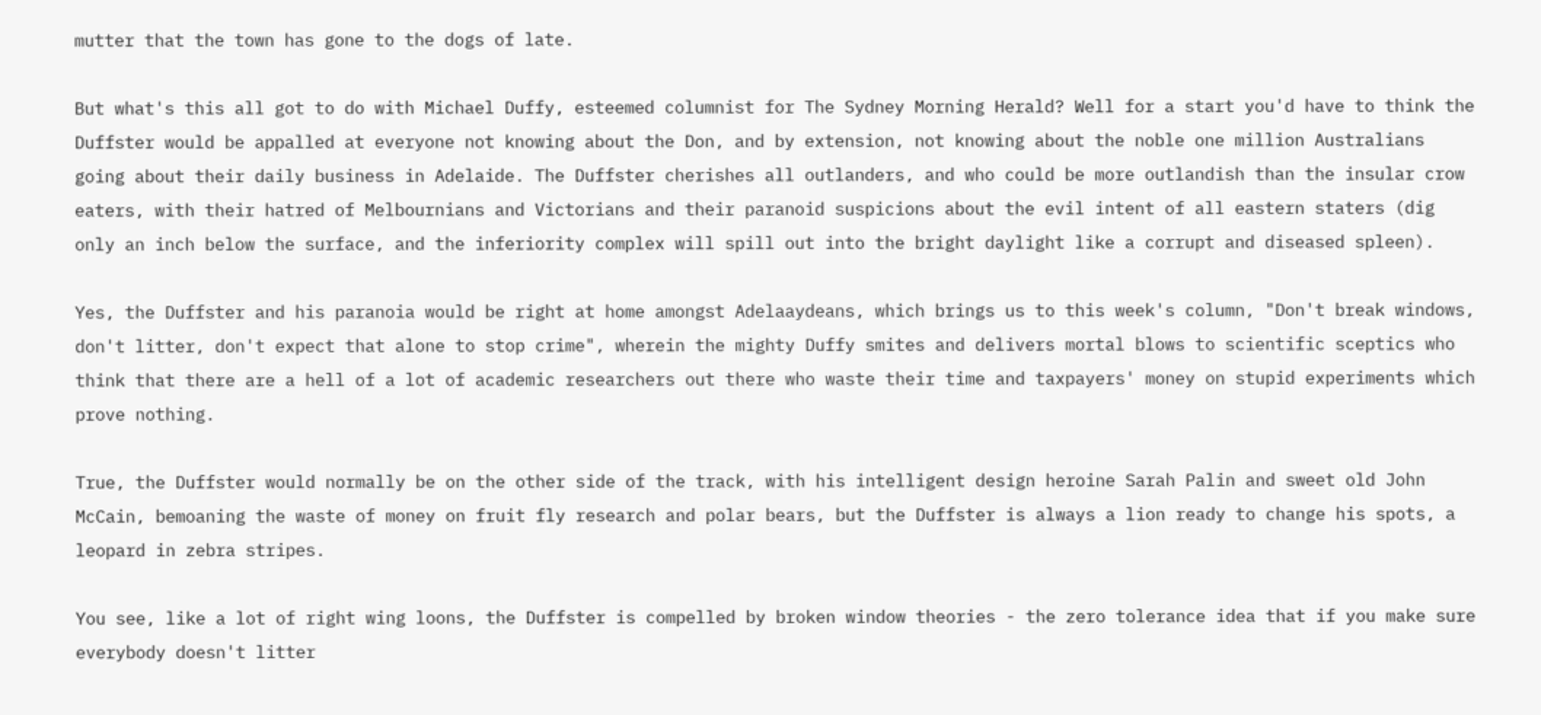mutter that the town has gone to the dogs of late.

But what's this all got to do with Michael Duffy, esteemed columnist for The Sydney Morning Herald? Well for a start you'd have to think the Duffster would be appalled at everyone not knowing about the Don, and by extension, not knowing about the noble one million Australians going about their daily business in Adelaide. The Duffster cherishes all outlanders, and who could be more outlandish than the insular crow eaters, with their hatred of Melbournians and Victorians and their paranoid suspicions about the evil intent of all eastern staters (dig only an inch below the surface, and the inferiority complex will spill out into the bright daylight like a corrupt and diseased spleen).

Yes, the Duffster and his paranoia would be right at home amongst Adelaaydeans, which brings us to this week's column, "Don't break windows, don't litter, don't expect that alone to stop crime", wherein the mighty Duffy smites and delivers mortal blows to scientific sceptics who think that there are a hell of a lot of academic researchers out there who waste their time and taxpayers' money on stupid experiments which prove nothing.

True, the Duffster would normally be on the other side of the track, with his intelligent design heroine Sarah Palin and sweet old John McCain, bemoaning the waste of money on fruit fly research and polar bears, but the Duffster is always a lion ready to change his spots, a leopard in zebra stripes.

You see, like a lot of right wing loons, the Duffster is compelled by broken window theories - the zero tolerance idea that if you make sure everybody doesn't litter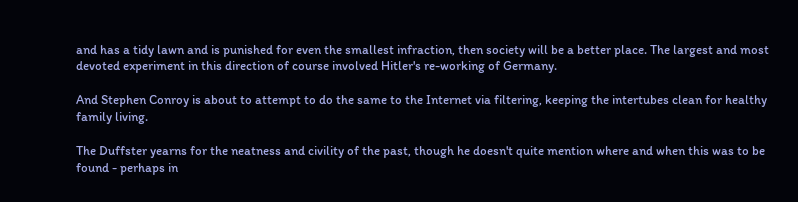and has a tidy lawn and is punished for even the smallest infraction, then society will be a better place. The largest and most devoted experiment in this direction of course involved Hitler's re-working of Germany.

And Stephen Conroy is about to attempt to do the same to the Internet via filtering, keeping the intertubes clean for healthy family living.

The Duffster yearns for the neatness and civility of the past, though he doesn't quite mention where and when this was to be found - perhaps in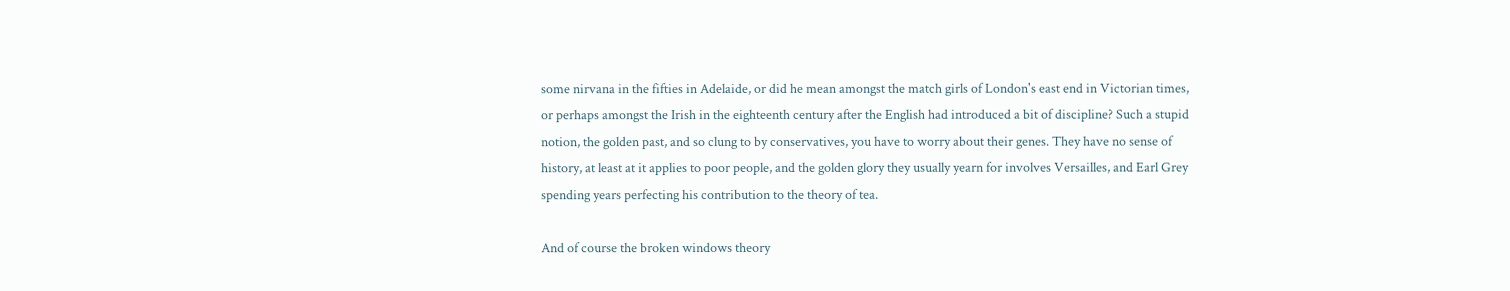some nirvana in the fifties in Adelaide, or did he mean amongst the match girls of London's east end in Victorian times, or perhaps amongst the Irish in the eighteenth century after the English had introduced a bit of discipline? Such a stupid notion, the golden past, and so clung to by conservatives, you have to worry about their genes. They have no sense of history, at least at it applies to poor people, and the golden glory they usually yearn for involves Versailles, and Earl Grey spending years perfecting his contribution to the theory of tea.

And of course the broken windows theory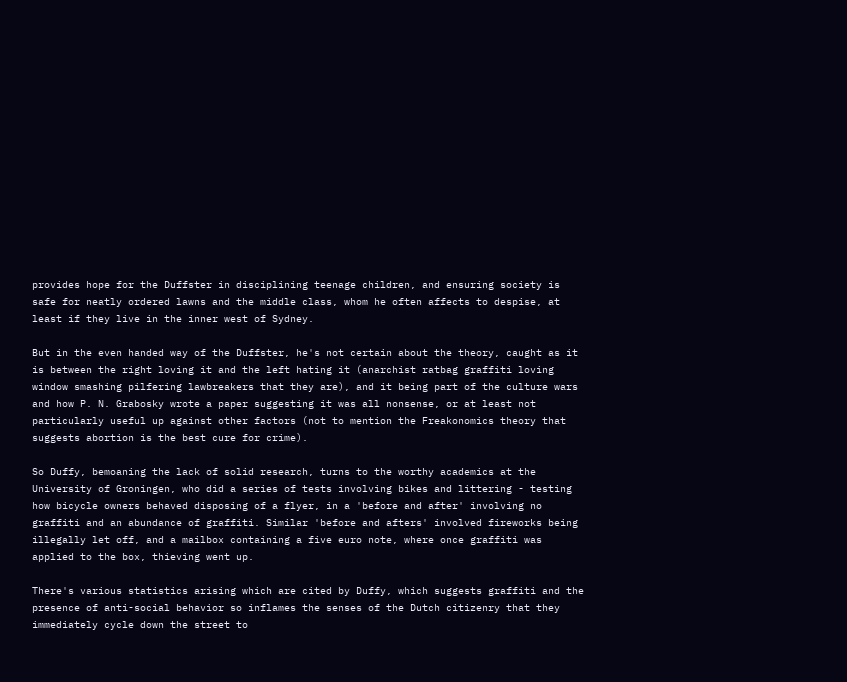provides hope for the Duffster in disciplining teenage children, and ensuring society is safe for neatly ordered lawns and the middle class, whom he often affects to despise, at least if they live in the inner west of Sydney.

But in the even handed way of the Duffster, he's not certain about the theory, caught as it is between the right loving it and the left hating it (anarchist ratbag graffiti loving window smashing pilfering lawbreakers that they are), and it being part of the culture wars and how P. N. Grabosky wrote a paper suggesting it was all nonsense, or at least not particularly useful up against other factors (not to mention the Freakonomics theory that suggests abortion is the best cure for crime).

So Duffy, bemoaning the lack of solid research, turns to the worthy academics at the University of Groningen, who did a series of tests involving bikes and littering - testing how bicycle owners behaved disposing of a flyer, in a 'before and after' involving no graffiti and an abundance of graffiti. Similar 'before and afters' involved fireworks being illegally let off, and a mailbox containing a five euro note, where once graffiti was applied to the box, thieving went up.

There's various statistics arising which are cited by Duffy, which suggests graffiti and the presence of anti-social behavior so inflames the senses of the Dutch citizenry that they immediately cycle down the street to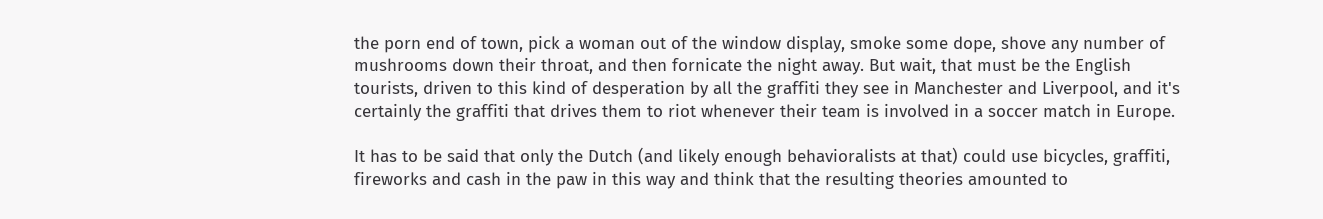the porn end of town, pick a woman out of the window display, smoke some dope, shove any number of mushrooms down their throat, and then fornicate the night away. But wait, that must be the English tourists, driven to this kind of desperation by all the graffiti they see in Manchester and Liverpool, and it's certainly the graffiti that drives them to riot whenever their team is involved in a soccer match in Europe.

It has to be said that only the Dutch (and likely enough behavioralists at that) could use bicycles, graffiti, fireworks and cash in the paw in this way and think that the resulting theories amounted to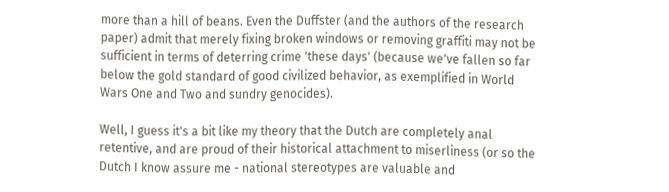more than a hill of beans. Even the Duffster (and the authors of the research paper) admit that merely fixing broken windows or removing graffiti may not be sufficient in terms of deterring crime 'these days' (because we've fallen so far below the gold standard of good civilized behavior, as exemplified in World Wars One and Two and sundry genocides).

Well, I guess it's a bit like my theory that the Dutch are completely anal retentive, and are proud of their historical attachment to miserliness (or so the Dutch I know assure me - national stereotypes are valuable and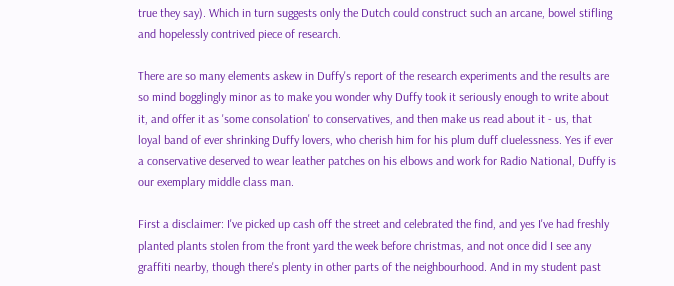true they say). Which in turn suggests only the Dutch could construct such an arcane, bowel stifling and hopelessly contrived piece of research.

There are so many elements askew in Duffy's report of the research experiments and the results are so mind bogglingly minor as to make you wonder why Duffy took it seriously enough to write about it, and offer it as 'some consolation' to conservatives, and then make us read about it - us, that loyal band of ever shrinking Duffy lovers, who cherish him for his plum duff cluelessness. Yes if ever a conservative deserved to wear leather patches on his elbows and work for Radio National, Duffy is our exemplary middle class man.

First a disclaimer: I've picked up cash off the street and celebrated the find, and yes I've had freshly planted plants stolen from the front yard the week before christmas, and not once did I see any graffiti nearby, though there's plenty in other parts of the neighbourhood. And in my student past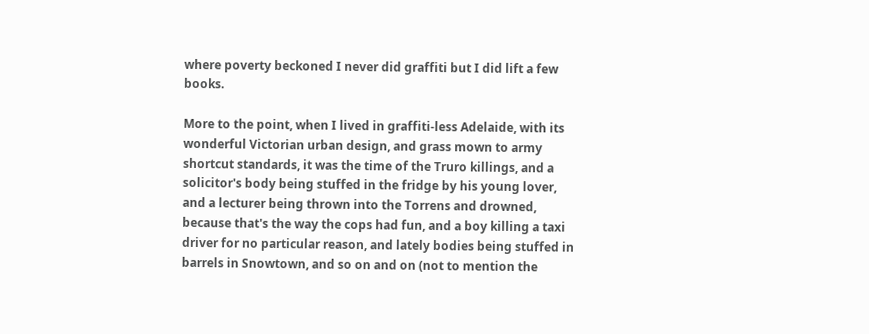where poverty beckoned I never did graffiti but I did lift a few books.

More to the point, when I lived in graffiti-less Adelaide, with its wonderful Victorian urban design, and grass mown to army shortcut standards, it was the time of the Truro killings, and a solicitor's body being stuffed in the fridge by his young lover, and a lecturer being thrown into the Torrens and drowned, because that's the way the cops had fun, and a boy killing a taxi driver for no particular reason, and lately bodies being stuffed in barrels in Snowtown, and so on and on (not to mention the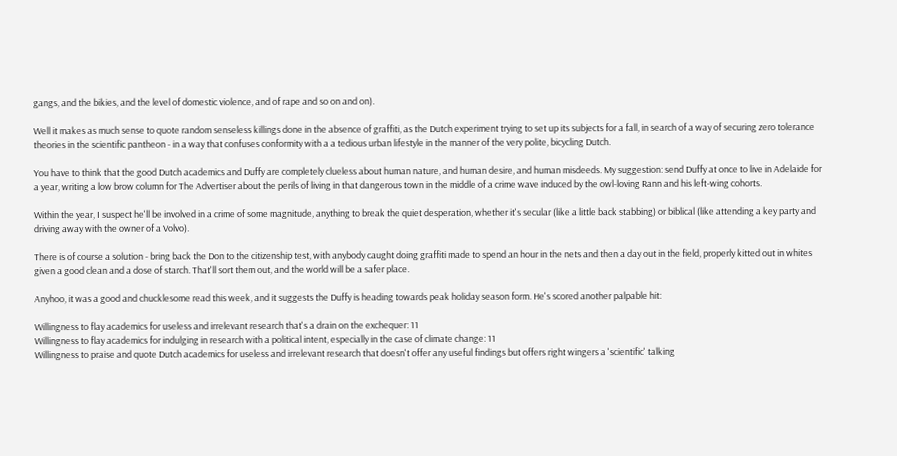gangs, and the bikies, and the level of domestic violence, and of rape and so on and on).

Well it makes as much sense to quote random senseless killings done in the absence of graffiti, as the Dutch experiment trying to set up its subjects for a fall, in search of a way of securing zero tolerance theories in the scientific pantheon - in a way that confuses conformity with a a tedious urban lifestyle in the manner of the very polite, bicycling Dutch.

You have to think that the good Dutch academics and Duffy are completely clueless about human nature, and human desire, and human misdeeds. My suggestion: send Duffy at once to live in Adelaide for a year, writing a low brow column for The Advertiser about the perils of living in that dangerous town in the middle of a crime wave induced by the owl-loving Rann and his left-wing cohorts.

Within the year, I suspect he'll be involved in a crime of some magnitude, anything to break the quiet desperation, whether it's secular (like a little back stabbing) or biblical (like attending a key party and driving away with the owner of a Volvo).

There is of course a solution - bring back the Don to the citizenship test, with anybody caught doing graffiti made to spend an hour in the nets and then a day out in the field, properly kitted out in whites given a good clean and a dose of starch. That'll sort them out, and the world will be a safer place.

Anyhoo, it was a good and chucklesome read this week, and it suggests the Duffy is heading towards peak holiday season form. He's scored another palpable hit:

Willingness to flay academics for useless and irrelevant research that's a drain on the exchequer: 11
Willingness to flay academics for indulging in research with a political intent, especially in the case of climate change: 11
Willingness to praise and quote Dutch academics for useless and irrelevant research that doesn't offer any useful findings but offers right wingers a 'scientific' talking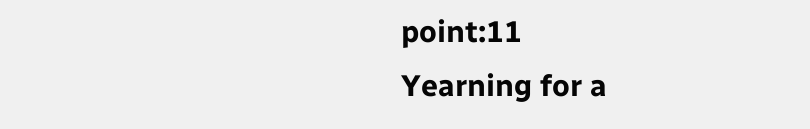point:11
Yearning for a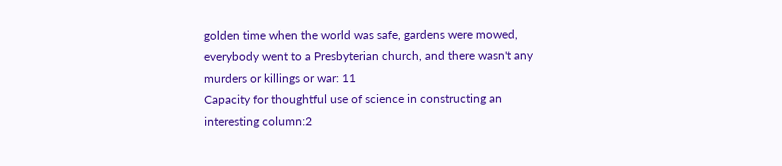golden time when the world was safe, gardens were mowed, everybody went to a Presbyterian church, and there wasn't any murders or killings or war: 11
Capacity for thoughtful use of science in constructing an interesting column:2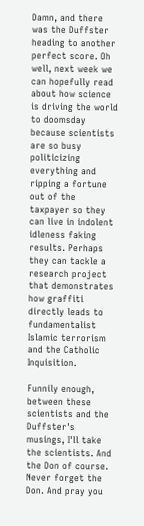Damn, and there was the Duffster heading to another perfect score. Oh well, next week we can hopefully read about how science is driving the world to doomsday because scientists are so busy politicizing everything and ripping a fortune out of the taxpayer so they can live in indolent idleness faking results. Perhaps they can tackle a research project that demonstrates how graffiti directly leads to fundamentalist Islamic terrorism and the Catholic Inquisition.

Funnily enough, between these scientists and the Duffster's musings, I'll take the scientists. And the Don of course. Never forget the Don. And pray you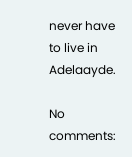never have to live in Adelaayde.

No comments: